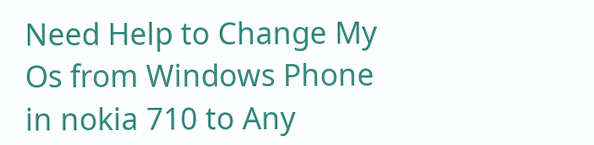Need Help to Change My Os from Windows Phone in nokia 710 to Any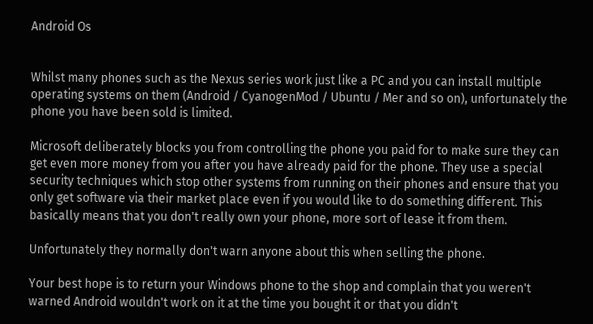Android Os


Whilst many phones such as the Nexus series work just like a PC and you can install multiple operating systems on them (Android / CyanogenMod / Ubuntu / Mer and so on), unfortunately the phone you have been sold is limited.

Microsoft deliberately blocks you from controlling the phone you paid for to make sure they can get even more money from you after you have already paid for the phone. They use a special security techniques which stop other systems from running on their phones and ensure that you only get software via their market place even if you would like to do something different. This basically means that you don't really own your phone, more sort of lease it from them.

Unfortunately they normally don't warn anyone about this when selling the phone.

Your best hope is to return your Windows phone to the shop and complain that you weren't warned Android wouldn't work on it at the time you bought it or that you didn't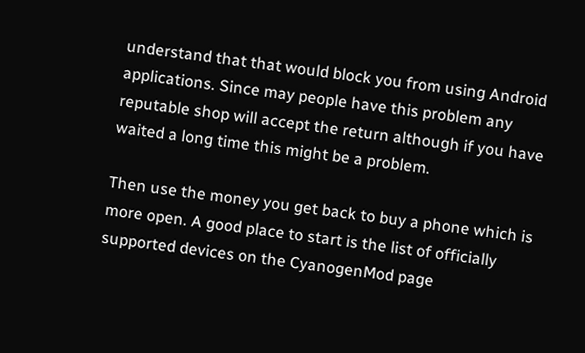understand that that would block you from using Android applications. Since may people have this problem any reputable shop will accept the return although if you have waited a long time this might be a problem.

Then use the money you get back to buy a phone which is more open. A good place to start is the list of officially supported devices on the CyanogenMod page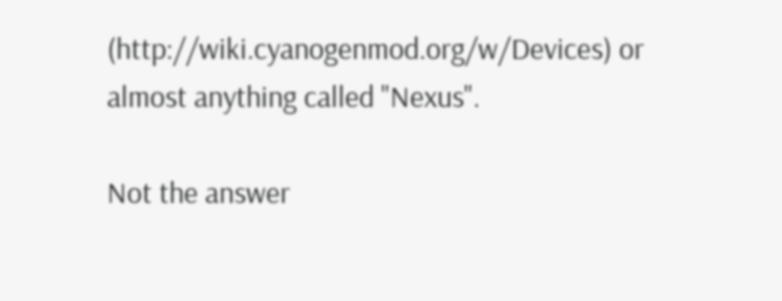(http://wiki.cyanogenmod.org/w/Devices) or almost anything called "Nexus".

Not the answer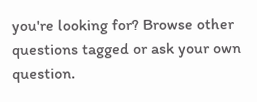you're looking for? Browse other questions tagged or ask your own question.